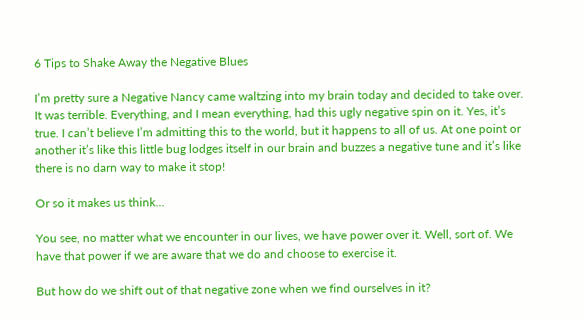6 Tips to Shake Away the Negative Blues

I’m pretty sure a Negative Nancy came waltzing into my brain today and decided to take over. It was terrible. Everything, and I mean everything, had this ugly negative spin on it. Yes, it’s true. I can’t believe I’m admitting this to the world, but it happens to all of us. At one point or another it’s like this little bug lodges itself in our brain and buzzes a negative tune and it’s like there is no darn way to make it stop!

Or so it makes us think…

You see, no matter what we encounter in our lives, we have power over it. Well, sort of. We have that power if we are aware that we do and choose to exercise it.

But how do we shift out of that negative zone when we find ourselves in it?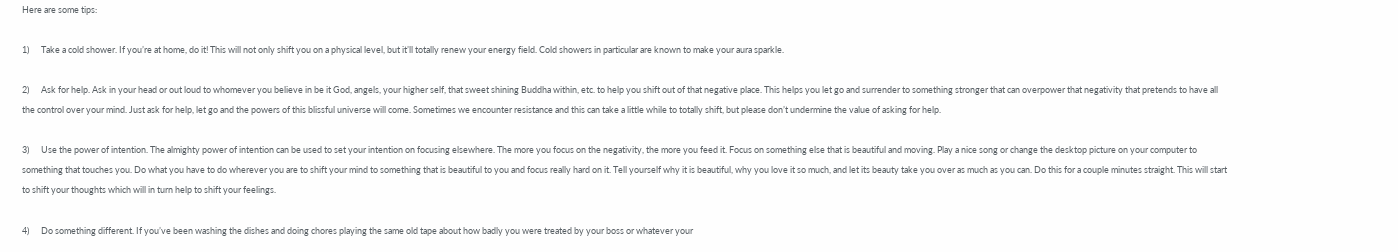Here are some tips:

1)      Take a cold shower. If you’re at home, do it! This will not only shift you on a physical level, but it’ll totally renew your energy field. Cold showers in particular are known to make your aura sparkle.

2)      Ask for help. Ask in your head or out loud to whomever you believe in be it God, angels, your higher self, that sweet shining Buddha within, etc. to help you shift out of that negative place. This helps you let go and surrender to something stronger that can overpower that negativity that pretends to have all the control over your mind. Just ask for help, let go and the powers of this blissful universe will come. Sometimes we encounter resistance and this can take a little while to totally shift, but please don’t undermine the value of asking for help.

3)      Use the power of intention. The almighty power of intention can be used to set your intention on focusing elsewhere. The more you focus on the negativity, the more you feed it. Focus on something else that is beautiful and moving. Play a nice song or change the desktop picture on your computer to something that touches you. Do what you have to do wherever you are to shift your mind to something that is beautiful to you and focus really hard on it. Tell yourself why it is beautiful, why you love it so much, and let its beauty take you over as much as you can. Do this for a couple minutes straight. This will start to shift your thoughts which will in turn help to shift your feelings.

4)      Do something different. If you’ve been washing the dishes and doing chores playing the same old tape about how badly you were treated by your boss or whatever your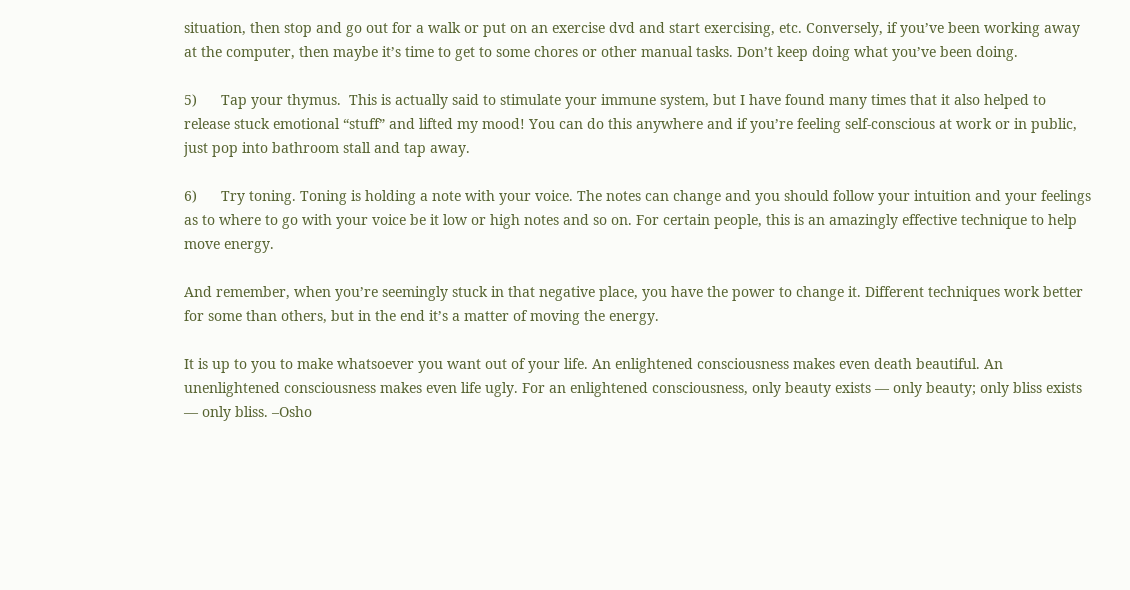situation, then stop and go out for a walk or put on an exercise dvd and start exercising, etc. Conversely, if you’ve been working away at the computer, then maybe it’s time to get to some chores or other manual tasks. Don’t keep doing what you’ve been doing.

5)      Tap your thymus.  This is actually said to stimulate your immune system, but I have found many times that it also helped to release stuck emotional “stuff” and lifted my mood! You can do this anywhere and if you’re feeling self-conscious at work or in public, just pop into bathroom stall and tap away.

6)      Try toning. Toning is holding a note with your voice. The notes can change and you should follow your intuition and your feelings as to where to go with your voice be it low or high notes and so on. For certain people, this is an amazingly effective technique to help move energy.

And remember, when you’re seemingly stuck in that negative place, you have the power to change it. Different techniques work better for some than others, but in the end it’s a matter of moving the energy.

It is up to you to make whatsoever you want out of your life. An enlightened consciousness makes even death beautiful. An unenlightened consciousness makes even life ugly. For an enlightened consciousness, only beauty exists — only beauty; only bliss exists — only bliss. –Osho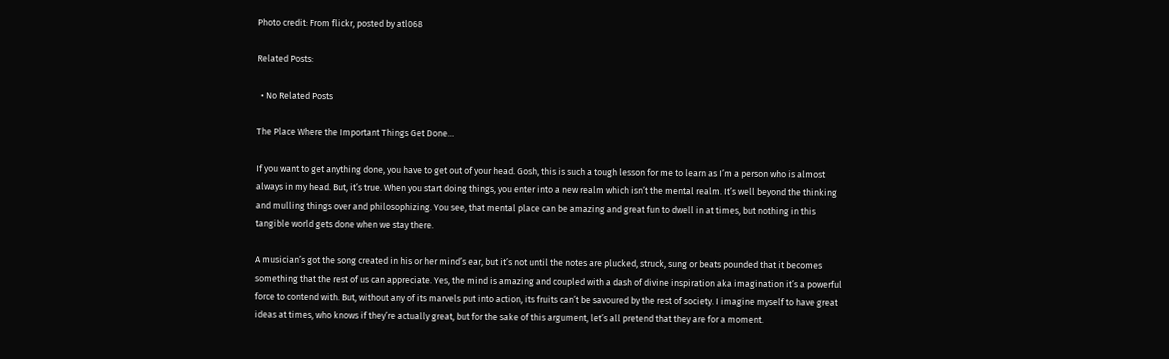Photo credit: From flickr, posted by atl068

Related Posts:

  • No Related Posts

The Place Where the Important Things Get Done…

If you want to get anything done, you have to get out of your head. Gosh, this is such a tough lesson for me to learn as I’m a person who is almost always in my head. But, it’s true. When you start doing things, you enter into a new realm which isn’t the mental realm. It’s well beyond the thinking and mulling things over and philosophizing. You see, that mental place can be amazing and great fun to dwell in at times, but nothing in this tangible world gets done when we stay there.

A musician’s got the song created in his or her mind’s ear, but it’s not until the notes are plucked, struck, sung or beats pounded that it becomes something that the rest of us can appreciate. Yes, the mind is amazing and coupled with a dash of divine inspiration aka imagination it’s a powerful force to contend with. But, without any of its marvels put into action, its fruits can’t be savoured by the rest of society. I imagine myself to have great ideas at times, who knows if they’re actually great, but for the sake of this argument, let’s all pretend that they are for a moment.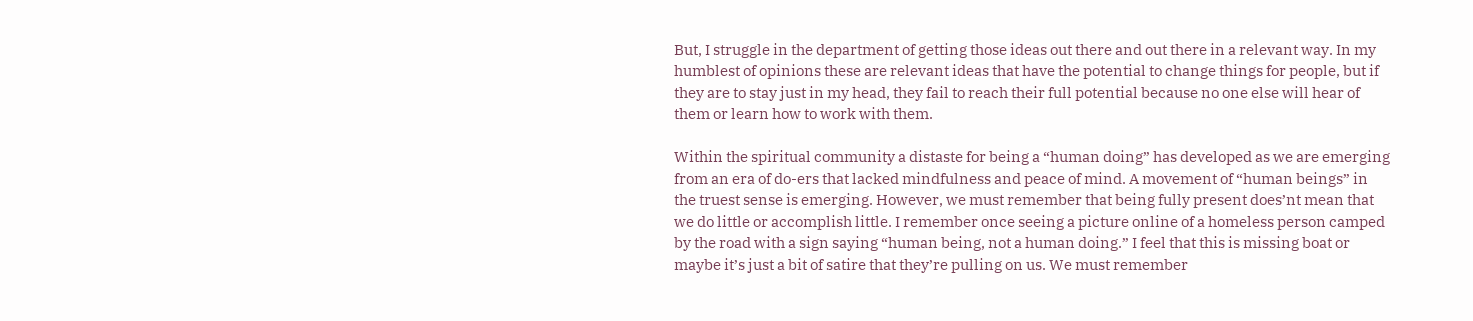But, I struggle in the department of getting those ideas out there and out there in a relevant way. In my humblest of opinions these are relevant ideas that have the potential to change things for people, but if they are to stay just in my head, they fail to reach their full potential because no one else will hear of them or learn how to work with them.

Within the spiritual community a distaste for being a “human doing” has developed as we are emerging from an era of do-ers that lacked mindfulness and peace of mind. A movement of “human beings” in the truest sense is emerging. However, we must remember that being fully present does’nt mean that we do little or accomplish little. I remember once seeing a picture online of a homeless person camped by the road with a sign saying “human being, not a human doing.” I feel that this is missing boat or maybe it’s just a bit of satire that they’re pulling on us. We must remember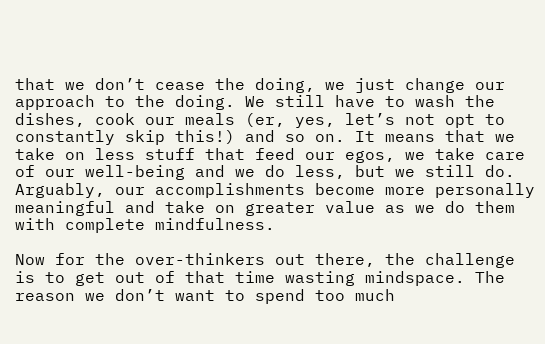that we don’t cease the doing, we just change our approach to the doing. We still have to wash the dishes, cook our meals (er, yes, let’s not opt to constantly skip this!) and so on. It means that we take on less stuff that feed our egos, we take care of our well-being and we do less, but we still do. Arguably, our accomplishments become more personally meaningful and take on greater value as we do them with complete mindfulness.

Now for the over-thinkers out there, the challenge is to get out of that time wasting mindspace. The reason we don’t want to spend too much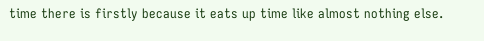time there is firstly because it eats up time like almost nothing else.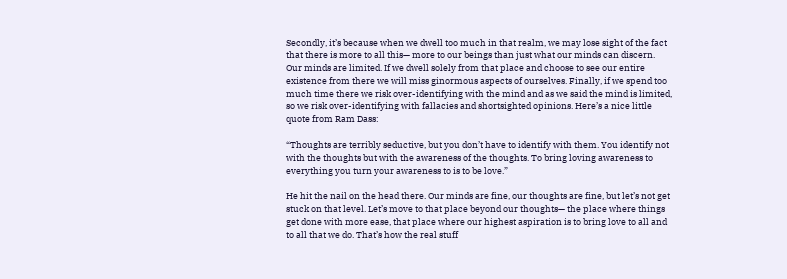Secondly, it’s because when we dwell too much in that realm, we may lose sight of the fact that there is more to all this— more to our beings than just what our minds can discern. Our minds are limited. If we dwell solely from that place and choose to see our entire existence from there we will miss ginormous aspects of ourselves. Finally, if we spend too much time there we risk over-identifying with the mind and as we said the mind is limited, so we risk over-identifying with fallacies and shortsighted opinions. Here’s a nice little quote from Ram Dass:

“Thoughts are terribly seductive, but you don’t have to identify with them. You identify not with the thoughts but with the awareness of the thoughts. To bring loving awareness to everything you turn your awareness to is to be love.”

He hit the nail on the head there. Our minds are fine, our thoughts are fine, but let’s not get stuck on that level. Let’s move to that place beyond our thoughts— the place where things get done with more ease, that place where our highest aspiration is to bring love to all and to all that we do. That’s how the real stuff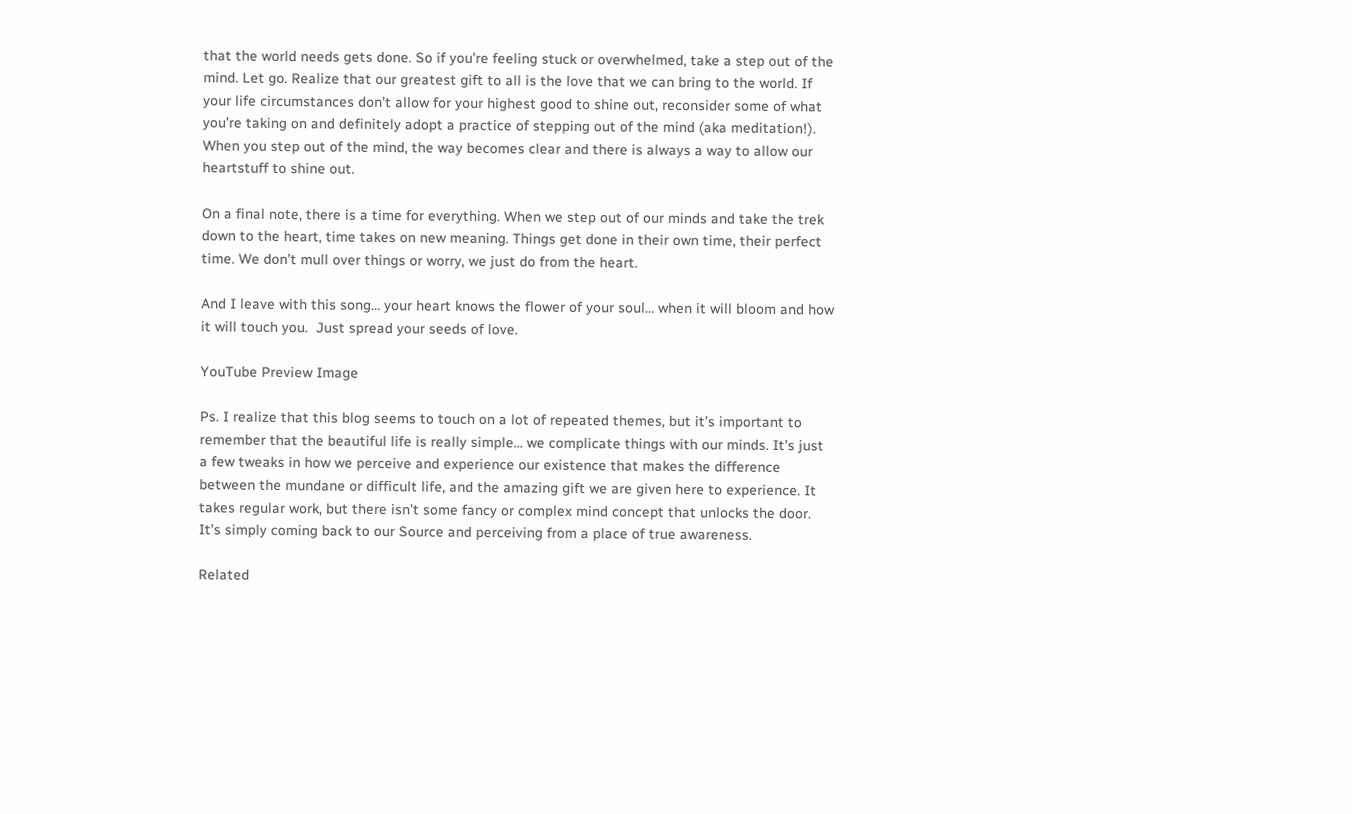that the world needs gets done. So if you’re feeling stuck or overwhelmed, take a step out of the mind. Let go. Realize that our greatest gift to all is the love that we can bring to the world. If your life circumstances don’t allow for your highest good to shine out, reconsider some of what you’re taking on and definitely adopt a practice of stepping out of the mind (aka meditation!). When you step out of the mind, the way becomes clear and there is always a way to allow our heartstuff to shine out.

On a final note, there is a time for everything. When we step out of our minds and take the trek down to the heart, time takes on new meaning. Things get done in their own time, their perfect time. We don’t mull over things or worry, we just do from the heart.

And I leave with this song… your heart knows the flower of your soul… when it will bloom and how it will touch you.  Just spread your seeds of love.

YouTube Preview Image

Ps. I realize that this blog seems to touch on a lot of repeated themes, but it’s important to remember that the beautiful life is really simple… we complicate things with our minds. It’s just a few tweaks in how we perceive and experience our existence that makes the difference between the mundane or difficult life, and the amazing gift we are given here to experience. It takes regular work, but there isn’t some fancy or complex mind concept that unlocks the door. It’s simply coming back to our Source and perceiving from a place of true awareness.

Related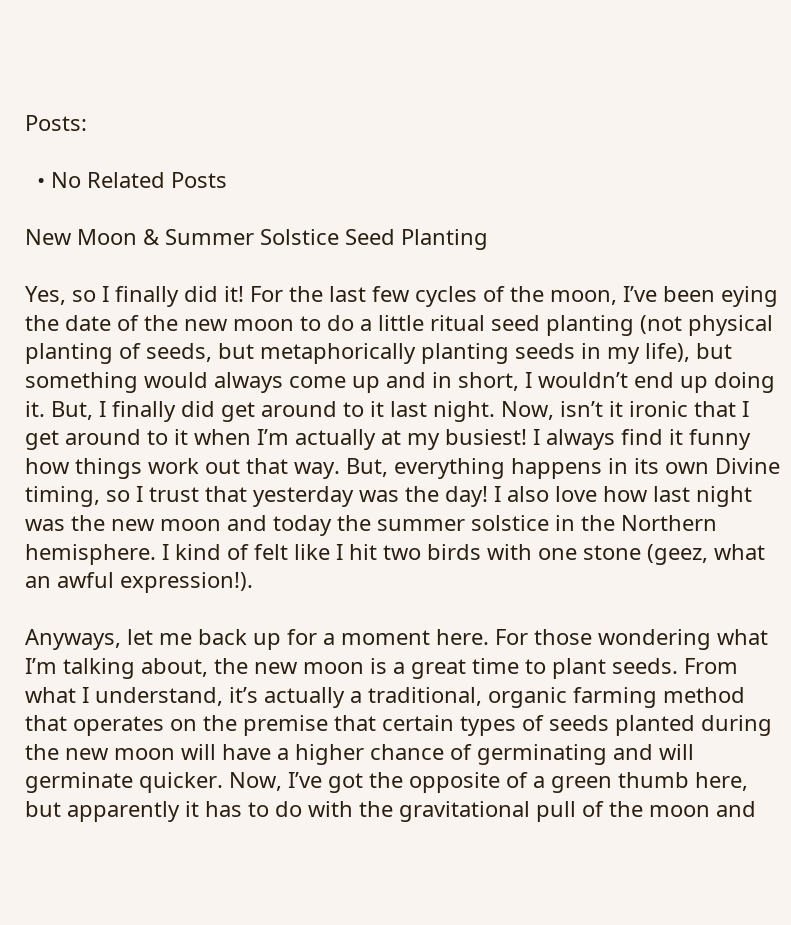Posts:

  • No Related Posts

New Moon & Summer Solstice Seed Planting

Yes, so I finally did it! For the last few cycles of the moon, I’ve been eying the date of the new moon to do a little ritual seed planting (not physical planting of seeds, but metaphorically planting seeds in my life), but something would always come up and in short, I wouldn’t end up doing it. But, I finally did get around to it last night. Now, isn’t it ironic that I get around to it when I’m actually at my busiest! I always find it funny how things work out that way. But, everything happens in its own Divine timing, so I trust that yesterday was the day! I also love how last night was the new moon and today the summer solstice in the Northern hemisphere. I kind of felt like I hit two birds with one stone (geez, what an awful expression!).

Anyways, let me back up for a moment here. For those wondering what I’m talking about, the new moon is a great time to plant seeds. From what I understand, it’s actually a traditional, organic farming method that operates on the premise that certain types of seeds planted during the new moon will have a higher chance of germinating and will germinate quicker. Now, I’ve got the opposite of a green thumb here, but apparently it has to do with the gravitational pull of the moon and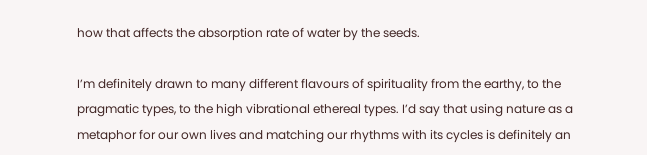how that affects the absorption rate of water by the seeds.

I’m definitely drawn to many different flavours of spirituality from the earthy, to the pragmatic types, to the high vibrational ethereal types. I’d say that using nature as a metaphor for our own lives and matching our rhythms with its cycles is definitely an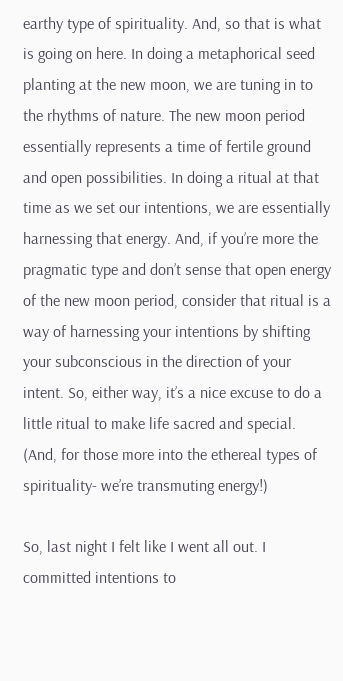earthy type of spirituality. And, so that is what is going on here. In doing a metaphorical seed planting at the new moon, we are tuning in to the rhythms of nature. The new moon period essentially represents a time of fertile ground and open possibilities. In doing a ritual at that time as we set our intentions, we are essentially harnessing that energy. And, if you’re more the pragmatic type and don’t sense that open energy of the new moon period, consider that ritual is a way of harnessing your intentions by shifting your subconscious in the direction of your intent. So, either way, it’s a nice excuse to do a little ritual to make life sacred and special. (And, for those more into the ethereal types of spirituality- we’re transmuting energy!)

So, last night I felt like I went all out. I committed intentions to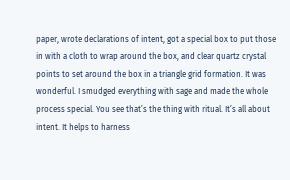paper, wrote declarations of intent, got a special box to put those in with a cloth to wrap around the box, and clear quartz crystal points to set around the box in a triangle grid formation. It was wonderful. I smudged everything with sage and made the whole process special. You see that’s the thing with ritual. It’s all about intent. It helps to harness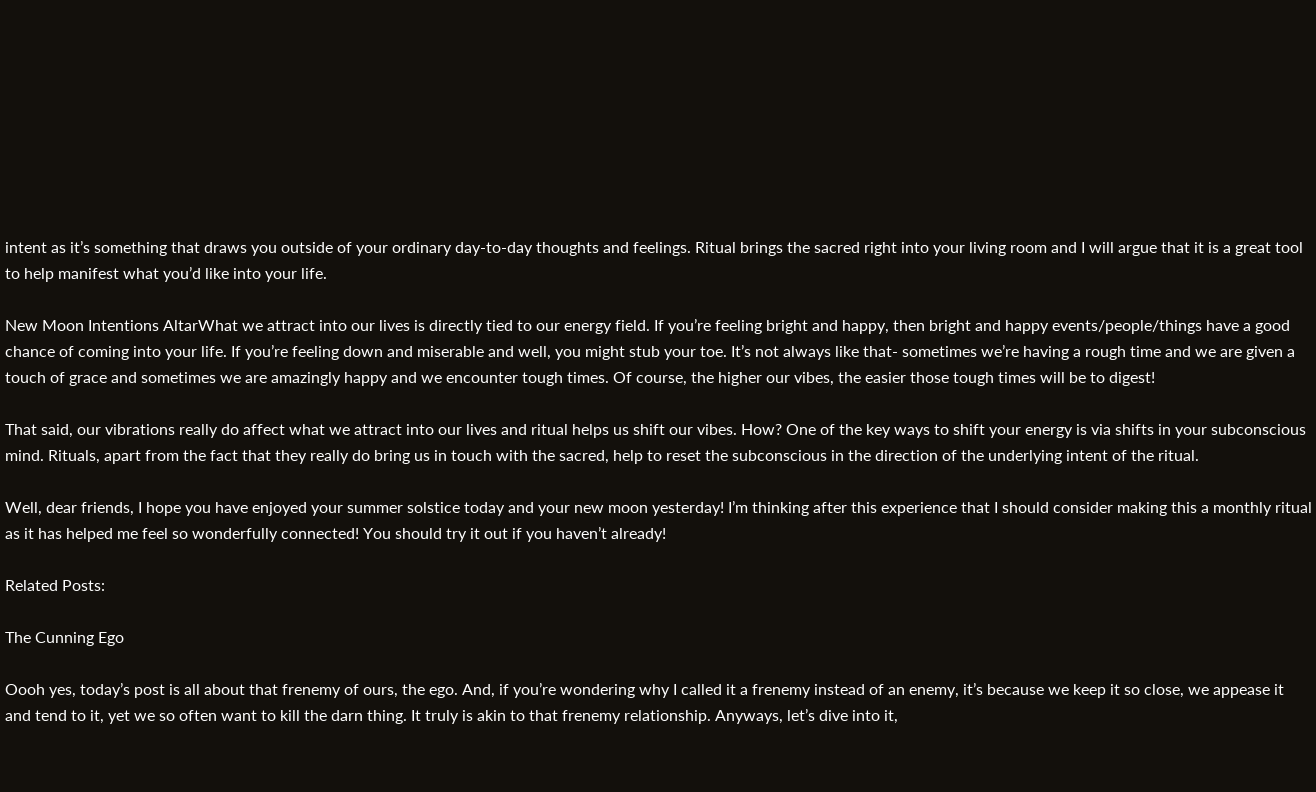intent as it’s something that draws you outside of your ordinary day-to-day thoughts and feelings. Ritual brings the sacred right into your living room and I will argue that it is a great tool to help manifest what you’d like into your life.

New Moon Intentions AltarWhat we attract into our lives is directly tied to our energy field. If you’re feeling bright and happy, then bright and happy events/people/things have a good chance of coming into your life. If you’re feeling down and miserable and well, you might stub your toe. It’s not always like that- sometimes we’re having a rough time and we are given a touch of grace and sometimes we are amazingly happy and we encounter tough times. Of course, the higher our vibes, the easier those tough times will be to digest!

That said, our vibrations really do affect what we attract into our lives and ritual helps us shift our vibes. How? One of the key ways to shift your energy is via shifts in your subconscious mind. Rituals, apart from the fact that they really do bring us in touch with the sacred, help to reset the subconscious in the direction of the underlying intent of the ritual.

Well, dear friends, I hope you have enjoyed your summer solstice today and your new moon yesterday! I’m thinking after this experience that I should consider making this a monthly ritual as it has helped me feel so wonderfully connected! You should try it out if you haven’t already!

Related Posts:

The Cunning Ego

Oooh yes, today’s post is all about that frenemy of ours, the ego. And, if you’re wondering why I called it a frenemy instead of an enemy, it’s because we keep it so close, we appease it and tend to it, yet we so often want to kill the darn thing. It truly is akin to that frenemy relationship. Anyways, let’s dive into it,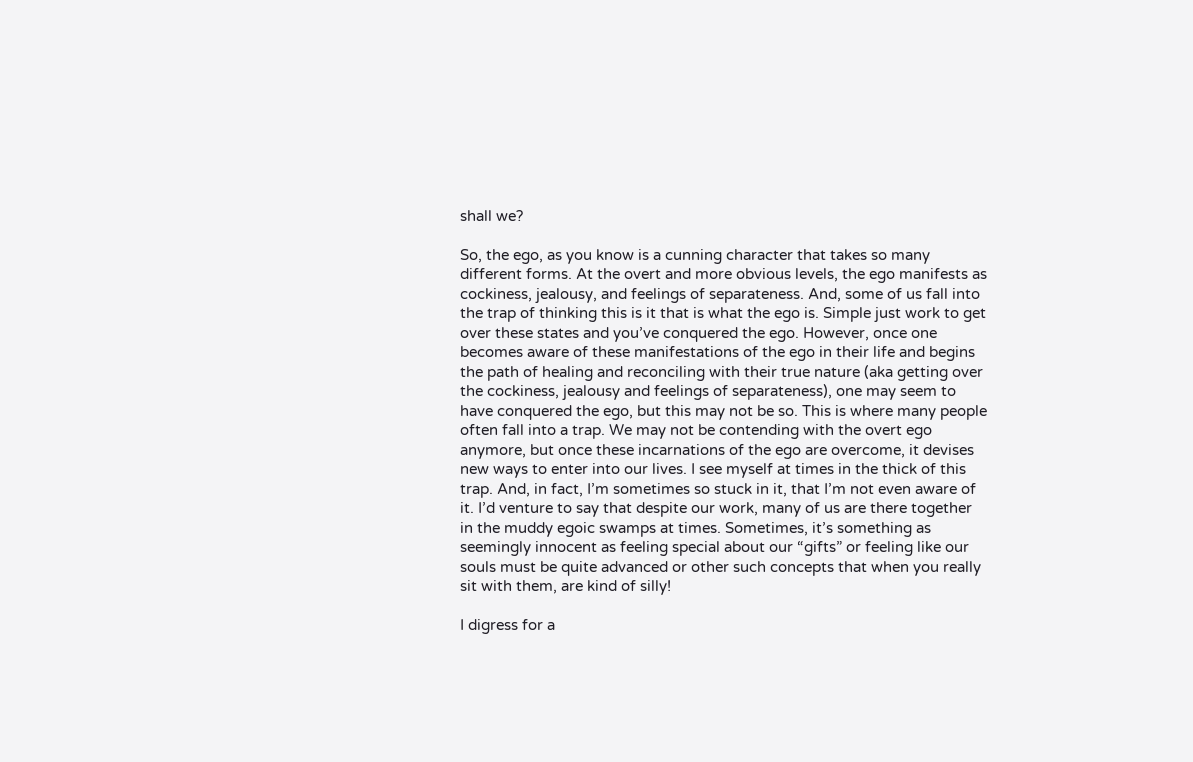shall we?

So, the ego, as you know is a cunning character that takes so many different forms. At the overt and more obvious levels, the ego manifests as cockiness, jealousy, and feelings of separateness. And, some of us fall into the trap of thinking this is it that is what the ego is. Simple just work to get over these states and you’ve conquered the ego. However, once one becomes aware of these manifestations of the ego in their life and begins the path of healing and reconciling with their true nature (aka getting over the cockiness, jealousy and feelings of separateness), one may seem to have conquered the ego, but this may not be so. This is where many people often fall into a trap. We may not be contending with the overt ego anymore, but once these incarnations of the ego are overcome, it devises new ways to enter into our lives. I see myself at times in the thick of this trap. And, in fact, I’m sometimes so stuck in it, that I’m not even aware of it. I’d venture to say that despite our work, many of us are there together in the muddy egoic swamps at times. Sometimes, it’s something as seemingly innocent as feeling special about our “gifts” or feeling like our souls must be quite advanced or other such concepts that when you really sit with them, are kind of silly!

I digress for a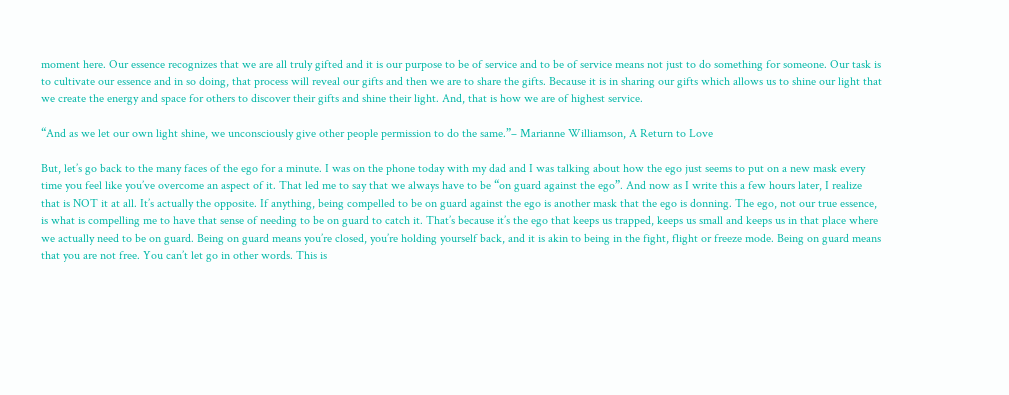moment here. Our essence recognizes that we are all truly gifted and it is our purpose to be of service and to be of service means not just to do something for someone. Our task is to cultivate our essence and in so doing, that process will reveal our gifts and then we are to share the gifts. Because it is in sharing our gifts which allows us to shine our light that we create the energy and space for others to discover their gifts and shine their light. And, that is how we are of highest service.

“And as we let our own light shine, we unconsciously give other people permission to do the same.”– Marianne Williamson, A Return to Love

But, let’s go back to the many faces of the ego for a minute. I was on the phone today with my dad and I was talking about how the ego just seems to put on a new mask every time you feel like you’ve overcome an aspect of it. That led me to say that we always have to be “on guard against the ego”. And now as I write this a few hours later, I realize that is NOT it at all. It’s actually the opposite. If anything, being compelled to be on guard against the ego is another mask that the ego is donning. The ego, not our true essence, is what is compelling me to have that sense of needing to be on guard to catch it. That’s because it’s the ego that keeps us trapped, keeps us small and keeps us in that place where we actually need to be on guard. Being on guard means you’re closed, you’re holding yourself back, and it is akin to being in the fight, flight or freeze mode. Being on guard means that you are not free. You can’t let go in other words. This is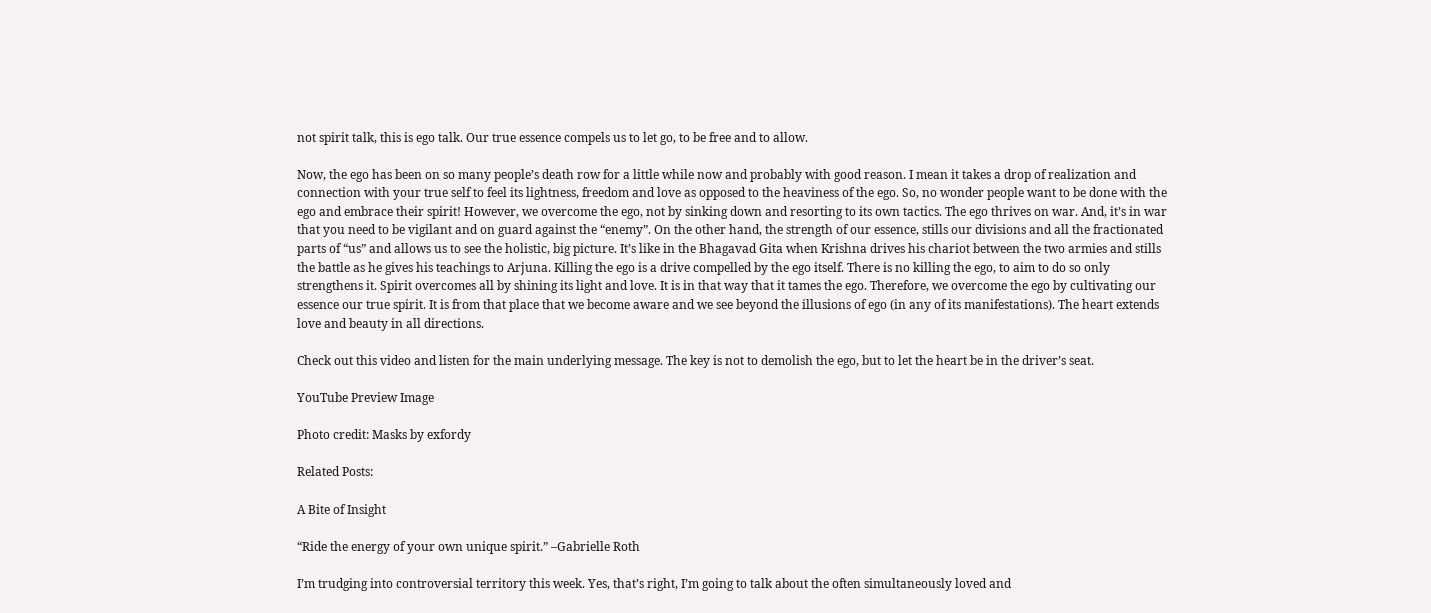not spirit talk, this is ego talk. Our true essence compels us to let go, to be free and to allow.

Now, the ego has been on so many people’s death row for a little while now and probably with good reason. I mean it takes a drop of realization and connection with your true self to feel its lightness, freedom and love as opposed to the heaviness of the ego. So, no wonder people want to be done with the ego and embrace their spirit! However, we overcome the ego, not by sinking down and resorting to its own tactics. The ego thrives on war. And, it’s in war that you need to be vigilant and on guard against the “enemy”. On the other hand, the strength of our essence, stills our divisions and all the fractionated parts of “us” and allows us to see the holistic, big picture. It’s like in the Bhagavad Gita when Krishna drives his chariot between the two armies and stills the battle as he gives his teachings to Arjuna. Killing the ego is a drive compelled by the ego itself. There is no killing the ego, to aim to do so only strengthens it. Spirit overcomes all by shining its light and love. It is in that way that it tames the ego. Therefore, we overcome the ego by cultivating our essence our true spirit. It is from that place that we become aware and we see beyond the illusions of ego (in any of its manifestations). The heart extends love and beauty in all directions.

Check out this video and listen for the main underlying message. The key is not to demolish the ego, but to let the heart be in the driver’s seat.

YouTube Preview Image

Photo credit: Masks by exfordy

Related Posts:

A Bite of Insight

“Ride the energy of your own unique spirit.” –Gabrielle Roth

I’m trudging into controversial territory this week. Yes, that’s right, I’m going to talk about the often simultaneously loved and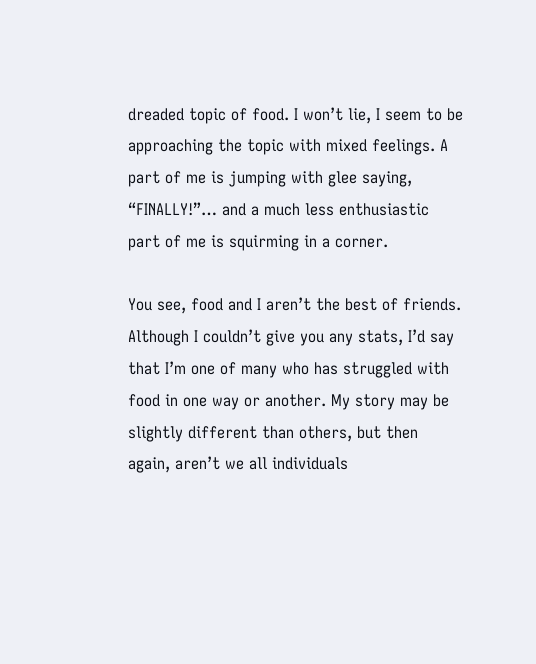dreaded topic of food. I won’t lie, I seem to be approaching the topic with mixed feelings. A part of me is jumping with glee saying, “FINALLY!”… and a much less enthusiastic part of me is squirming in a corner.

You see, food and I aren’t the best of friends. Although I couldn’t give you any stats, I’d say that I’m one of many who has struggled with food in one way or another. My story may be slightly different than others, but then again, aren’t we all individuals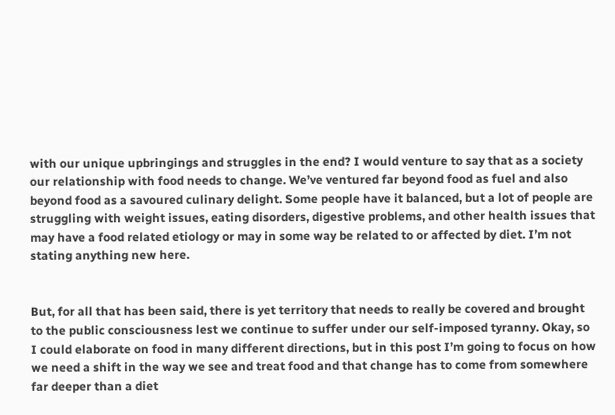with our unique upbringings and struggles in the end? I would venture to say that as a society our relationship with food needs to change. We’ve ventured far beyond food as fuel and also beyond food as a savoured culinary delight. Some people have it balanced, but a lot of people are struggling with weight issues, eating disorders, digestive problems, and other health issues that may have a food related etiology or may in some way be related to or affected by diet. I’m not stating anything new here.


But, for all that has been said, there is yet territory that needs to really be covered and brought to the public consciousness lest we continue to suffer under our self-imposed tyranny. Okay, so I could elaborate on food in many different directions, but in this post I’m going to focus on how we need a shift in the way we see and treat food and that change has to come from somewhere far deeper than a diet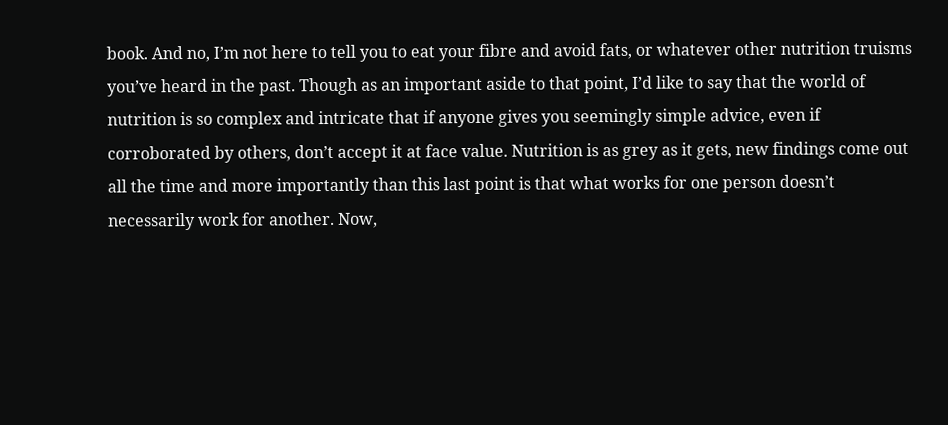book. And no, I’m not here to tell you to eat your fibre and avoid fats, or whatever other nutrition truisms you’ve heard in the past. Though as an important aside to that point, I’d like to say that the world of nutrition is so complex and intricate that if anyone gives you seemingly simple advice, even if corroborated by others, don’t accept it at face value. Nutrition is as grey as it gets, new findings come out all the time and more importantly than this last point is that what works for one person doesn’t necessarily work for another. Now,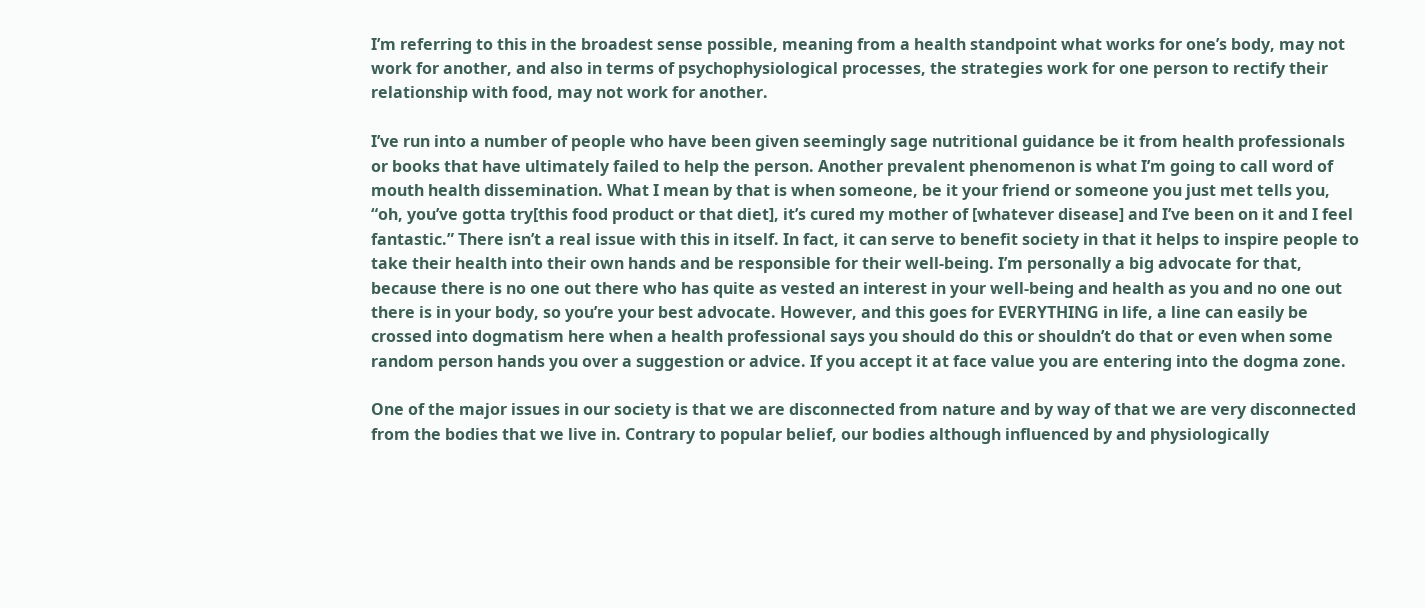I’m referring to this in the broadest sense possible, meaning from a health standpoint what works for one’s body, may not work for another, and also in terms of psychophysiological processes, the strategies work for one person to rectify their relationship with food, may not work for another.

I’ve run into a number of people who have been given seemingly sage nutritional guidance be it from health professionals or books that have ultimately failed to help the person. Another prevalent phenomenon is what I’m going to call word of mouth health dissemination. What I mean by that is when someone, be it your friend or someone you just met tells you, “oh, you’ve gotta try[this food product or that diet], it’s cured my mother of [whatever disease] and I’ve been on it and I feel fantastic.” There isn’t a real issue with this in itself. In fact, it can serve to benefit society in that it helps to inspire people to take their health into their own hands and be responsible for their well-being. I’m personally a big advocate for that, because there is no one out there who has quite as vested an interest in your well-being and health as you and no one out there is in your body, so you’re your best advocate. However, and this goes for EVERYTHING in life, a line can easily be crossed into dogmatism here when a health professional says you should do this or shouldn’t do that or even when some random person hands you over a suggestion or advice. If you accept it at face value you are entering into the dogma zone.

One of the major issues in our society is that we are disconnected from nature and by way of that we are very disconnected from the bodies that we live in. Contrary to popular belief, our bodies although influenced by and physiologically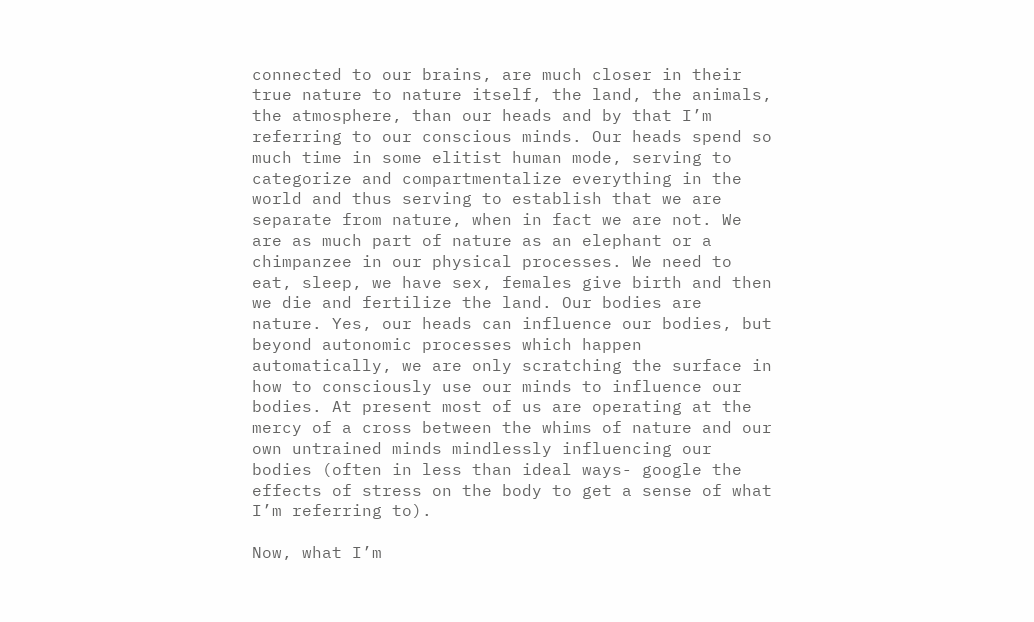connected to our brains, are much closer in their true nature to nature itself, the land, the animals, the atmosphere, than our heads and by that I’m referring to our conscious minds. Our heads spend so much time in some elitist human mode, serving to categorize and compartmentalize everything in the world and thus serving to establish that we are separate from nature, when in fact we are not. We are as much part of nature as an elephant or a chimpanzee in our physical processes. We need to eat, sleep, we have sex, females give birth and then we die and fertilize the land. Our bodies are nature. Yes, our heads can influence our bodies, but beyond autonomic processes which happen automatically, we are only scratching the surface in how to consciously use our minds to influence our bodies. At present most of us are operating at the mercy of a cross between the whims of nature and our own untrained minds mindlessly influencing our bodies (often in less than ideal ways- google the effects of stress on the body to get a sense of what I’m referring to).

Now, what I’m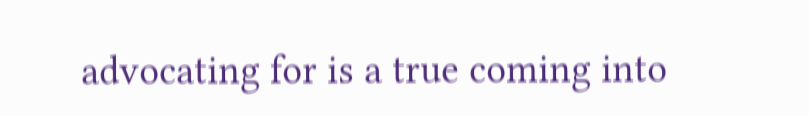advocating for is a true coming into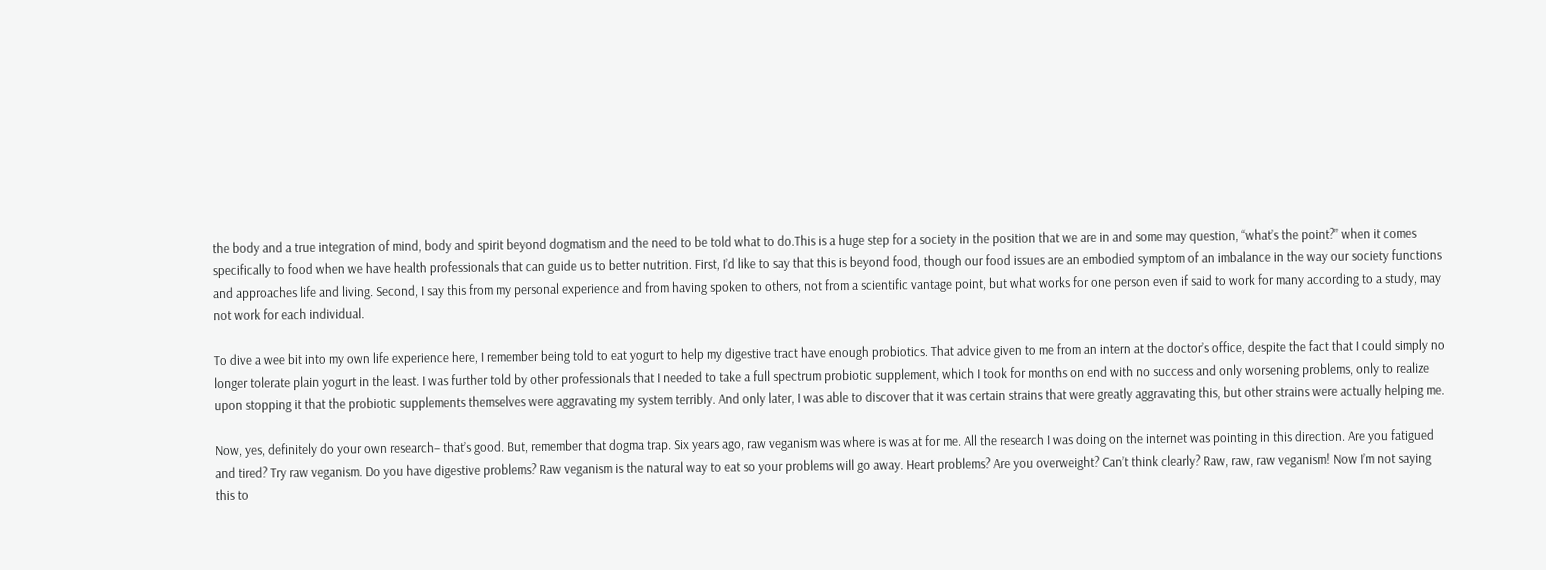the body and a true integration of mind, body and spirit beyond dogmatism and the need to be told what to do.This is a huge step for a society in the position that we are in and some may question, “what’s the point?” when it comes specifically to food when we have health professionals that can guide us to better nutrition. First, I’d like to say that this is beyond food, though our food issues are an embodied symptom of an imbalance in the way our society functions and approaches life and living. Second, I say this from my personal experience and from having spoken to others, not from a scientific vantage point, but what works for one person even if said to work for many according to a study, may not work for each individual.

To dive a wee bit into my own life experience here, I remember being told to eat yogurt to help my digestive tract have enough probiotics. That advice given to me from an intern at the doctor’s office, despite the fact that I could simply no longer tolerate plain yogurt in the least. I was further told by other professionals that I needed to take a full spectrum probiotic supplement, which I took for months on end with no success and only worsening problems, only to realize upon stopping it that the probiotic supplements themselves were aggravating my system terribly. And only later, I was able to discover that it was certain strains that were greatly aggravating this, but other strains were actually helping me.

Now, yes, definitely do your own research– that’s good. But, remember that dogma trap. Six years ago, raw veganism was where is was at for me. All the research I was doing on the internet was pointing in this direction. Are you fatigued and tired? Try raw veganism. Do you have digestive problems? Raw veganism is the natural way to eat so your problems will go away. Heart problems? Are you overweight? Can’t think clearly? Raw, raw, raw veganism! Now I’m not saying this to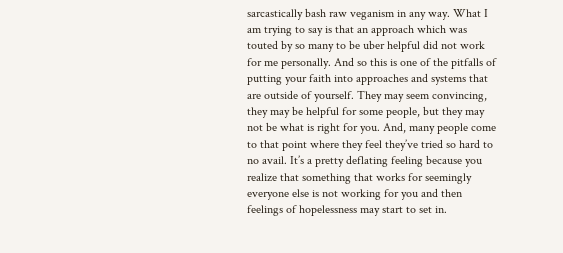sarcastically bash raw veganism in any way. What I am trying to say is that an approach which was touted by so many to be uber helpful did not work for me personally. And so this is one of the pitfalls of putting your faith into approaches and systems that are outside of yourself. They may seem convincing, they may be helpful for some people, but they may not be what is right for you. And, many people come to that point where they feel they’ve tried so hard to no avail. It’s a pretty deflating feeling because you realize that something that works for seemingly everyone else is not working for you and then feelings of hopelessness may start to set in.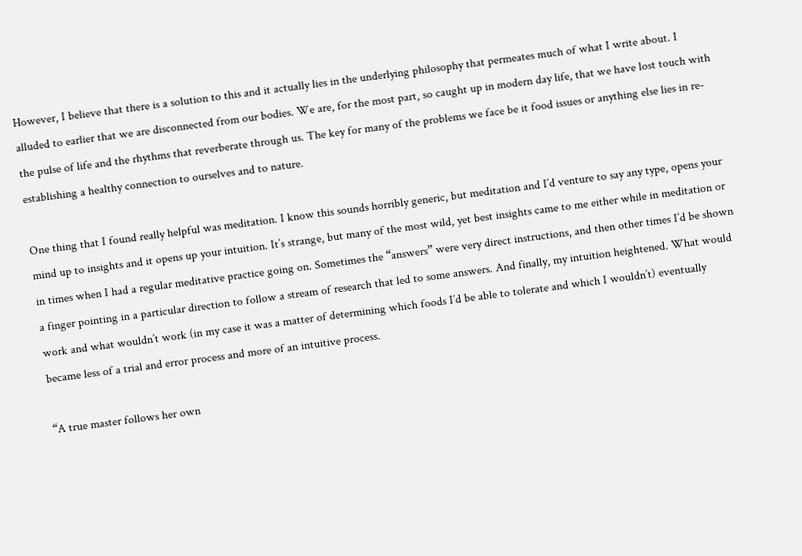However, I believe that there is a solution to this and it actually lies in the underlying philosophy that permeates much of what I write about. I alluded to earlier that we are disconnected from our bodies. We are, for the most part, so caught up in modern day life, that we have lost touch with the pulse of life and the rhythms that reverberate through us. The key for many of the problems we face be it food issues or anything else lies in re-establishing a healthy connection to ourselves and to nature.

One thing that I found really helpful was meditation. I know this sounds horribly generic, but meditation and I’d venture to say any type, opens your mind up to insights and it opens up your intuition. It’s strange, but many of the most wild, yet best insights came to me either while in meditation or in times when I had a regular meditative practice going on. Sometimes the “answers” were very direct instructions, and then other times I’d be shown a finger pointing in a particular direction to follow a stream of research that led to some answers. And finally, my intuition heightened. What would work and what wouldn’t work (in my case it was a matter of determining which foods I’d be able to tolerate and which I wouldn’t) eventually became less of a trial and error process and more of an intuitive process.

“A true master follows her own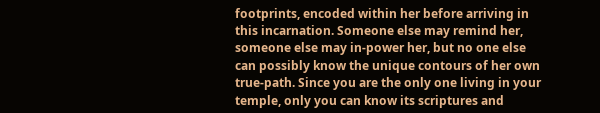footprints, encoded within her before arriving in this incarnation. Someone else may remind her, someone else may in-power her, but no one else can possibly know the unique contours of her own true-path. Since you are the only one living in your temple, only you can know its scriptures and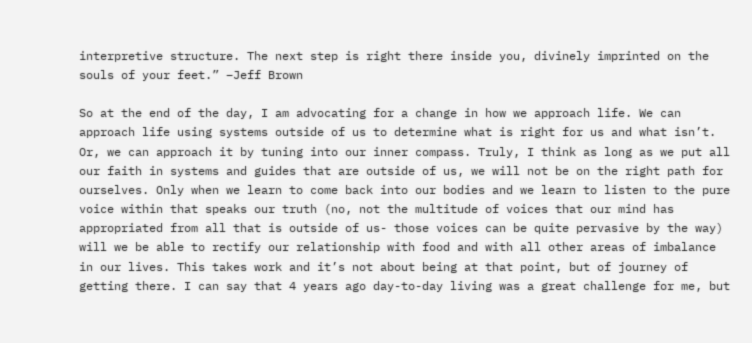interpretive structure. The next step is right there inside you, divinely imprinted on the souls of your feet.” –Jeff Brown

So at the end of the day, I am advocating for a change in how we approach life. We can approach life using systems outside of us to determine what is right for us and what isn’t. Or, we can approach it by tuning into our inner compass. Truly, I think as long as we put all our faith in systems and guides that are outside of us, we will not be on the right path for ourselves. Only when we learn to come back into our bodies and we learn to listen to the pure voice within that speaks our truth (no, not the multitude of voices that our mind has appropriated from all that is outside of us- those voices can be quite pervasive by the way) will we be able to rectify our relationship with food and with all other areas of imbalance in our lives. This takes work and it’s not about being at that point, but of journey of getting there. I can say that 4 years ago day-to-day living was a great challenge for me, but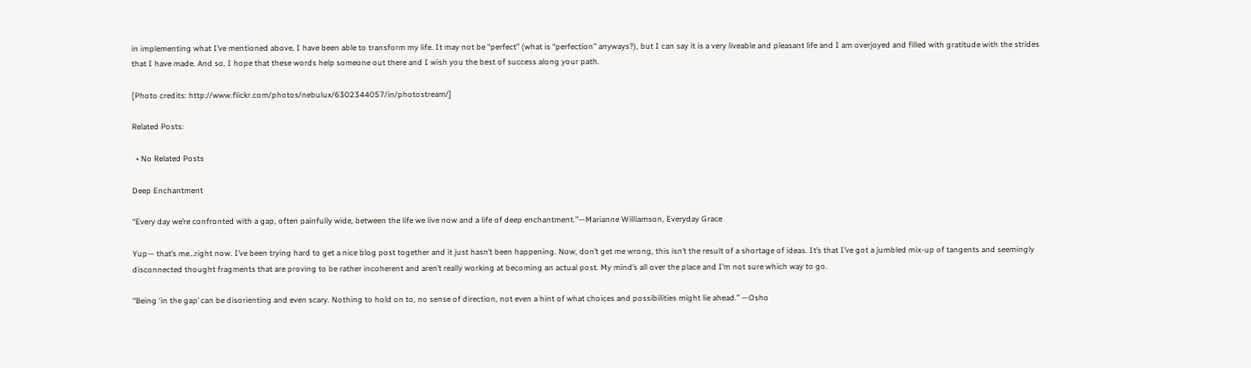in implementing what I’ve mentioned above, I have been able to transform my life. It may not be “perfect” (what is “perfection” anyways?), but I can say it is a very liveable and pleasant life and I am overjoyed and filled with gratitude with the strides that I have made. And so, I hope that these words help someone out there and I wish you the best of success along your path.

[Photo credits: http://www.flickr.com/photos/nebulux/6302344057/in/photostream/]

Related Posts:

  • No Related Posts

Deep Enchantment

“Every day we’re confronted with a gap, often painfully wide, between the life we live now and a life of deep enchantment.”—Marianne Williamson, Everyday Grace

Yup— that’s me…right now. I’ve been trying hard to get a nice blog post together and it just hasn’t been happening. Now, don’t get me wrong, this isn’t the result of a shortage of ideas. It’s that I’ve got a jumbled mix-up of tangents and seemingly disconnected thought fragments that are proving to be rather incoherent and aren’t really working at becoming an actual post. My mind’s all over the place and I’m not sure which way to go.

“Being ‘in the gap’ can be disorienting and even scary. Nothing to hold on to, no sense of direction, not even a hint of what choices and possibilities might lie ahead.” —Osho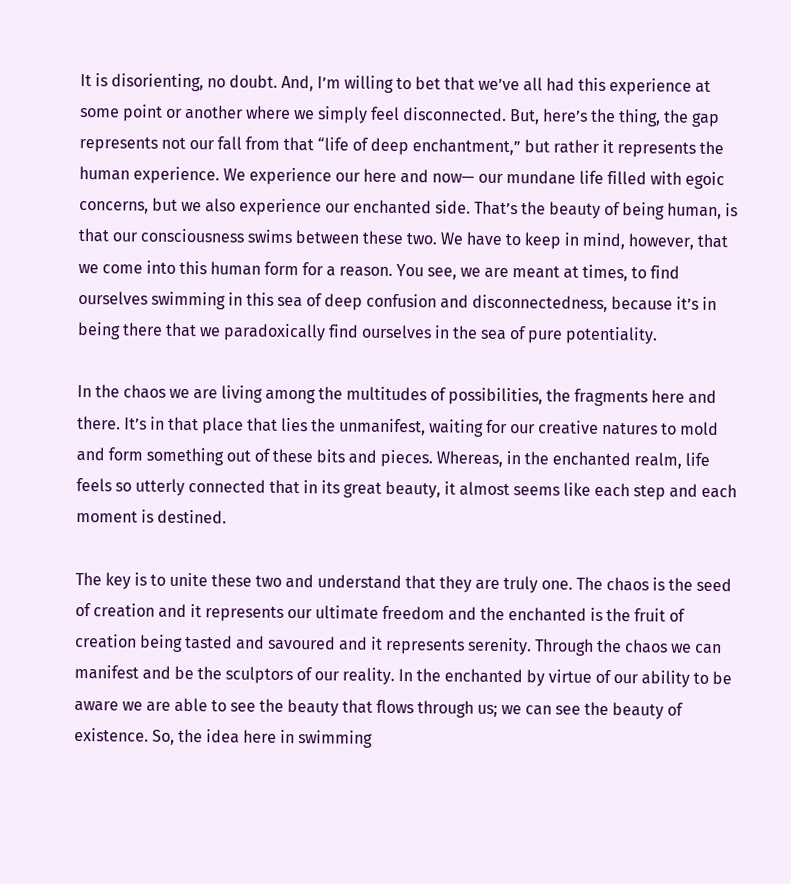It is disorienting, no doubt. And, I’m willing to bet that we’ve all had this experience at some point or another where we simply feel disconnected. But, here’s the thing, the gap represents not our fall from that “life of deep enchantment,” but rather it represents the human experience. We experience our here and now— our mundane life filled with egoic concerns, but we also experience our enchanted side. That’s the beauty of being human, is that our consciousness swims between these two. We have to keep in mind, however, that we come into this human form for a reason. You see, we are meant at times, to find ourselves swimming in this sea of deep confusion and disconnectedness, because it’s in being there that we paradoxically find ourselves in the sea of pure potentiality.

In the chaos we are living among the multitudes of possibilities, the fragments here and there. It’s in that place that lies the unmanifest, waiting for our creative natures to mold and form something out of these bits and pieces. Whereas, in the enchanted realm, life feels so utterly connected that in its great beauty, it almost seems like each step and each moment is destined.

The key is to unite these two and understand that they are truly one. The chaos is the seed of creation and it represents our ultimate freedom and the enchanted is the fruit of creation being tasted and savoured and it represents serenity. Through the chaos we can manifest and be the sculptors of our reality. In the enchanted by virtue of our ability to be aware we are able to see the beauty that flows through us; we can see the beauty of existence. So, the idea here in swimming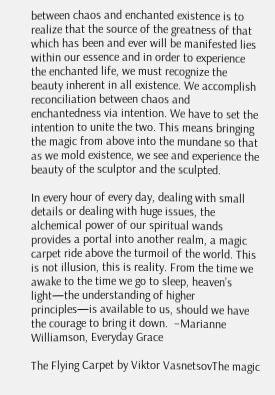between chaos and enchanted existence is to realize that the source of the greatness of that which has been and ever will be manifested lies within our essence and in order to experience the enchanted life, we must recognize the beauty inherent in all existence. We accomplish reconciliation between chaos and enchantedness via intention. We have to set the intention to unite the two. This means bringing the magic from above into the mundane so that as we mold existence, we see and experience the beauty of the sculptor and the sculpted.

In every hour of every day, dealing with small details or dealing with huge issues, the alchemical power of our spiritual wands provides a portal into another realm, a magic carpet ride above the turmoil of the world. This is not illusion, this is reality. From the time we awake to the time we go to sleep, heaven’s light—the understanding of higher principles—is available to us, should we have the courage to bring it down.  –Marianne Williamson, Everyday Grace

The Flying Carpet by Viktor VasnetsovThe magic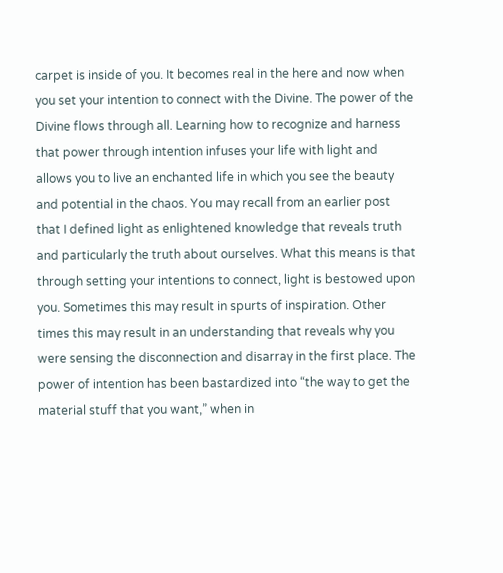carpet is inside of you. It becomes real in the here and now when you set your intention to connect with the Divine. The power of the Divine flows through all. Learning how to recognize and harness that power through intention infuses your life with light and allows you to live an enchanted life in which you see the beauty and potential in the chaos. You may recall from an earlier post that I defined light as enlightened knowledge that reveals truth and particularly the truth about ourselves. What this means is that through setting your intentions to connect, light is bestowed upon you. Sometimes this may result in spurts of inspiration. Other times this may result in an understanding that reveals why you were sensing the disconnection and disarray in the first place. The power of intention has been bastardized into “the way to get the material stuff that you want,” when in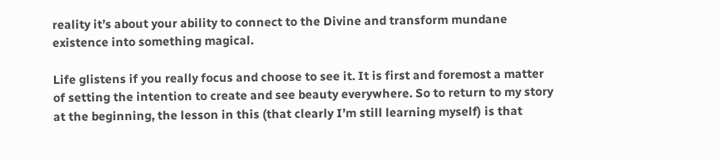reality it’s about your ability to connect to the Divine and transform mundane existence into something magical.

Life glistens if you really focus and choose to see it. It is first and foremost a matter of setting the intention to create and see beauty everywhere. So to return to my story at the beginning, the lesson in this (that clearly I’m still learning myself) is that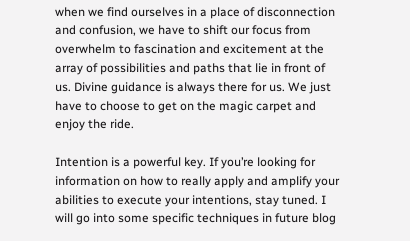when we find ourselves in a place of disconnection and confusion, we have to shift our focus from overwhelm to fascination and excitement at the array of possibilities and paths that lie in front of us. Divine guidance is always there for us. We just have to choose to get on the magic carpet and enjoy the ride.

Intention is a powerful key. If you’re looking for information on how to really apply and amplify your abilities to execute your intentions, stay tuned. I will go into some specific techniques in future blog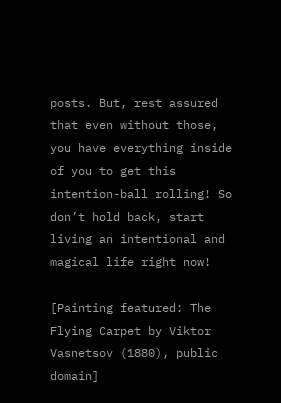posts. But, rest assured that even without those, you have everything inside of you to get this intention-ball rolling! So don’t hold back, start living an intentional and magical life right now!

[Painting featured: The Flying Carpet by Viktor Vasnetsov (1880), public domain]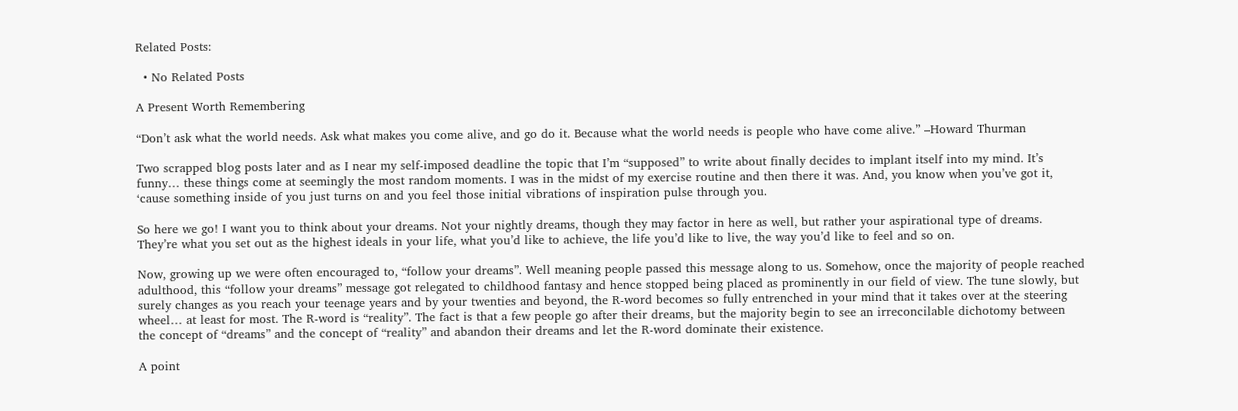Related Posts:

  • No Related Posts

A Present Worth Remembering

“Don’t ask what the world needs. Ask what makes you come alive, and go do it. Because what the world needs is people who have come alive.” –Howard Thurman

Two scrapped blog posts later and as I near my self-imposed deadline the topic that I’m “supposed” to write about finally decides to implant itself into my mind. It’s funny… these things come at seemingly the most random moments. I was in the midst of my exercise routine and then there it was. And, you know when you’ve got it, ‘cause something inside of you just turns on and you feel those initial vibrations of inspiration pulse through you.

So here we go! I want you to think about your dreams. Not your nightly dreams, though they may factor in here as well, but rather your aspirational type of dreams. They’re what you set out as the highest ideals in your life, what you’d like to achieve, the life you’d like to live, the way you’d like to feel and so on.

Now, growing up we were often encouraged to, “follow your dreams”. Well meaning people passed this message along to us. Somehow, once the majority of people reached adulthood, this “follow your dreams” message got relegated to childhood fantasy and hence stopped being placed as prominently in our field of view. The tune slowly, but surely changes as you reach your teenage years and by your twenties and beyond, the R-word becomes so fully entrenched in your mind that it takes over at the steering wheel… at least for most. The R-word is “reality”. The fact is that a few people go after their dreams, but the majority begin to see an irreconcilable dichotomy between the concept of “dreams” and the concept of “reality” and abandon their dreams and let the R-word dominate their existence.

A point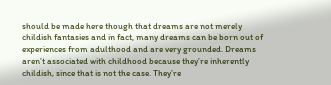should be made here though that dreams are not merely childish fantasies and in fact, many dreams can be born out of experiences from adulthood and are very grounded. Dreams aren’t associated with childhood because they’re inherently childish, since that is not the case. They’re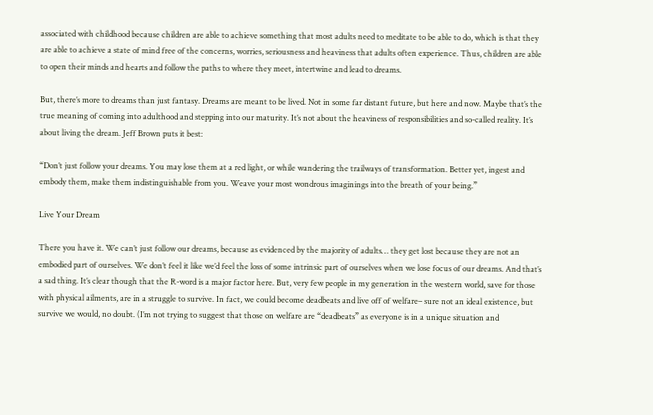associated with childhood because children are able to achieve something that most adults need to meditate to be able to do, which is that they are able to achieve a state of mind free of the concerns, worries, seriousness and heaviness that adults often experience. Thus, children are able to open their minds and hearts and follow the paths to where they meet, intertwine and lead to dreams.

But, there’s more to dreams than just fantasy. Dreams are meant to be lived. Not in some far distant future, but here and now. Maybe that’s the true meaning of coming into adulthood and stepping into our maturity. It’s not about the heaviness of responsibilities and so-called reality. It’s about living the dream. Jeff Brown puts it best:

“Don’t just follow your dreams. You may lose them at a red light, or while wandering the trailways of transformation. Better yet, ingest and embody them, make them indistinguishable from you. Weave your most wondrous imaginings into the breath of your being.”

Live Your Dream

There you have it. We can’t just follow our dreams, because as evidenced by the majority of adults… they get lost because they are not an embodied part of ourselves. We don’t feel it like we’d feel the loss of some intrinsic part of ourselves when we lose focus of our dreams. And that’s a sad thing. It’s clear though that the R-word is a major factor here. But, very few people in my generation in the western world, save for those with physical ailments, are in a struggle to survive. In fact, we could become deadbeats and live off of welfare– sure not an ideal existence, but survive we would, no doubt. (I’m not trying to suggest that those on welfare are “deadbeats” as everyone is in a unique situation and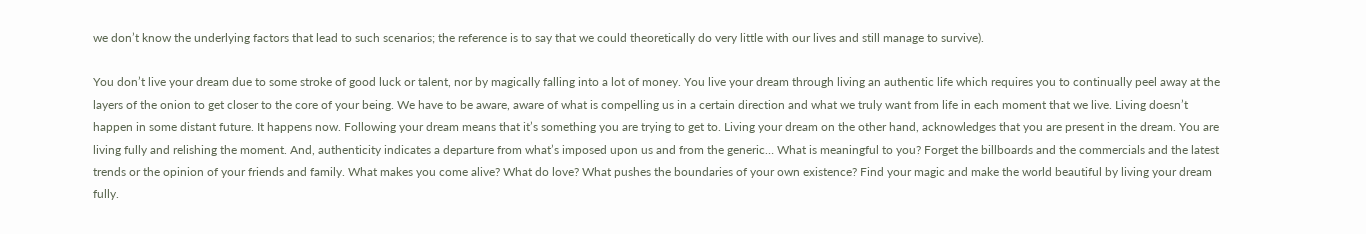we don’t know the underlying factors that lead to such scenarios; the reference is to say that we could theoretically do very little with our lives and still manage to survive).

You don’t live your dream due to some stroke of good luck or talent, nor by magically falling into a lot of money. You live your dream through living an authentic life which requires you to continually peel away at the layers of the onion to get closer to the core of your being. We have to be aware, aware of what is compelling us in a certain direction and what we truly want from life in each moment that we live. Living doesn’t happen in some distant future. It happens now. Following your dream means that it’s something you are trying to get to. Living your dream on the other hand, acknowledges that you are present in the dream. You are living fully and relishing the moment. And, authenticity indicates a departure from what’s imposed upon us and from the generic… What is meaningful to you? Forget the billboards and the commercials and the latest trends or the opinion of your friends and family. What makes you come alive? What do love? What pushes the boundaries of your own existence? Find your magic and make the world beautiful by living your dream fully.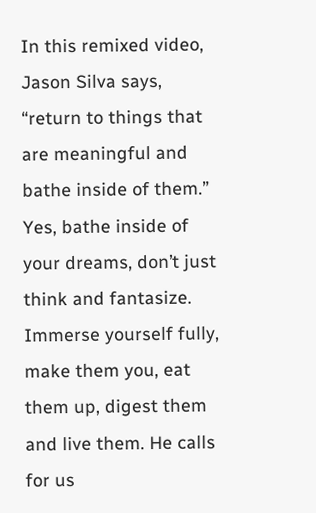In this remixed video, Jason Silva says, “return to things that are meaningful and bathe inside of them.” Yes, bathe inside of your dreams, don’t just think and fantasize. Immerse yourself fully, make them you, eat them up, digest them and live them. He calls for us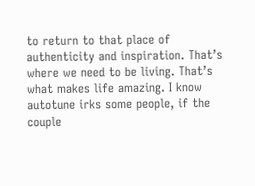to return to that place of authenticity and inspiration. That’s where we need to be living. That’s what makes life amazing. I know autotune irks some people, if the couple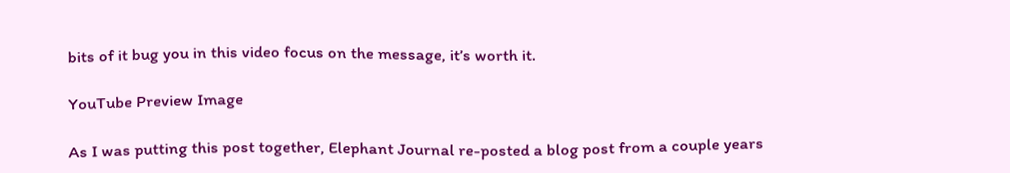bits of it bug you in this video focus on the message, it’s worth it.

YouTube Preview Image

As I was putting this post together, Elephant Journal re-posted a blog post from a couple years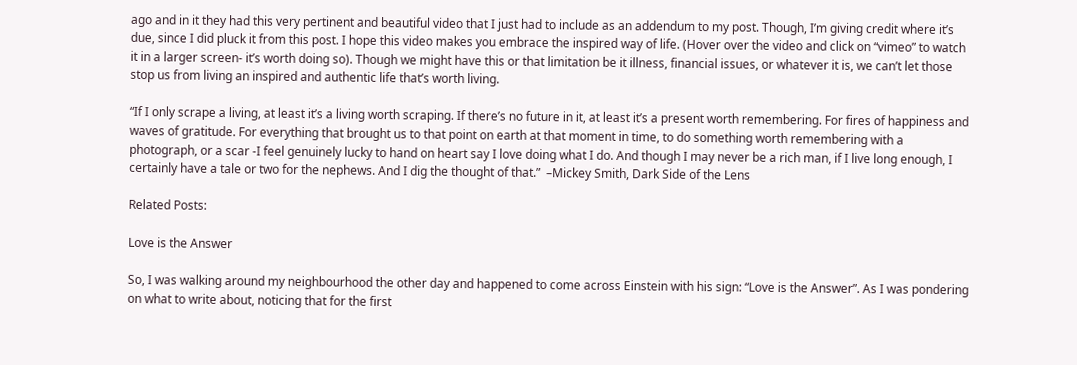ago and in it they had this very pertinent and beautiful video that I just had to include as an addendum to my post. Though, I’m giving credit where it’s due, since I did pluck it from this post. I hope this video makes you embrace the inspired way of life. (Hover over the video and click on “vimeo” to watch it in a larger screen- it’s worth doing so). Though we might have this or that limitation be it illness, financial issues, or whatever it is, we can’t let those stop us from living an inspired and authentic life that’s worth living.

“If I only scrape a living, at least it’s a living worth scraping. If there’s no future in it, at least it’s a present worth remembering. For fires of happiness and waves of gratitude. For everything that brought us to that point on earth at that moment in time, to do something worth remembering with a photograph, or a scar -I feel genuinely lucky to hand on heart say I love doing what I do. And though I may never be a rich man, if I live long enough, I certainly have a tale or two for the nephews. And I dig the thought of that.”  –Mickey Smith, Dark Side of the Lens

Related Posts:

Love is the Answer

So, I was walking around my neighbourhood the other day and happened to come across Einstein with his sign: “Love is the Answer”. As I was pondering on what to write about, noticing that for the first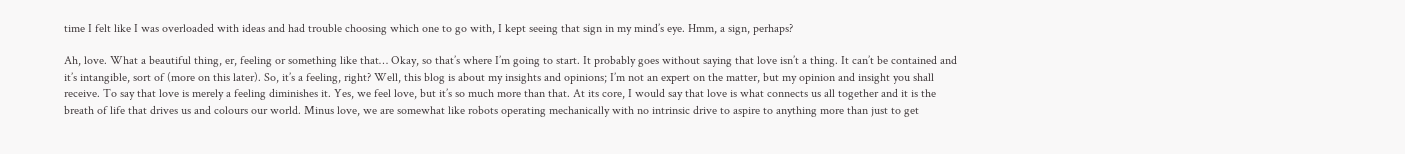time I felt like I was overloaded with ideas and had trouble choosing which one to go with, I kept seeing that sign in my mind’s eye. Hmm, a sign, perhaps?

Ah, love. What a beautiful thing, er, feeling or something like that… Okay, so that’s where I’m going to start. It probably goes without saying that love isn’t a thing. It can’t be contained and it’s intangible, sort of (more on this later). So, it’s a feeling, right? Well, this blog is about my insights and opinions; I’m not an expert on the matter, but my opinion and insight you shall receive. To say that love is merely a feeling diminishes it. Yes, we feel love, but it’s so much more than that. At its core, I would say that love is what connects us all together and it is the breath of life that drives us and colours our world. Minus love, we are somewhat like robots operating mechanically with no intrinsic drive to aspire to anything more than just to get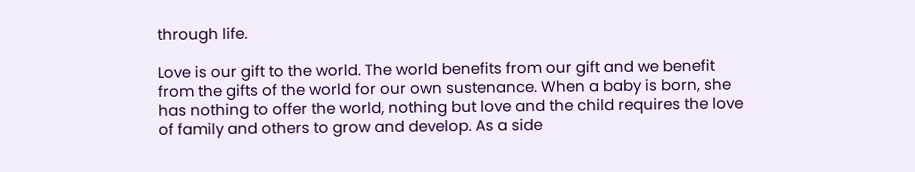through life.

Love is our gift to the world. The world benefits from our gift and we benefit from the gifts of the world for our own sustenance. When a baby is born, she has nothing to offer the world, nothing but love and the child requires the love of family and others to grow and develop. As a side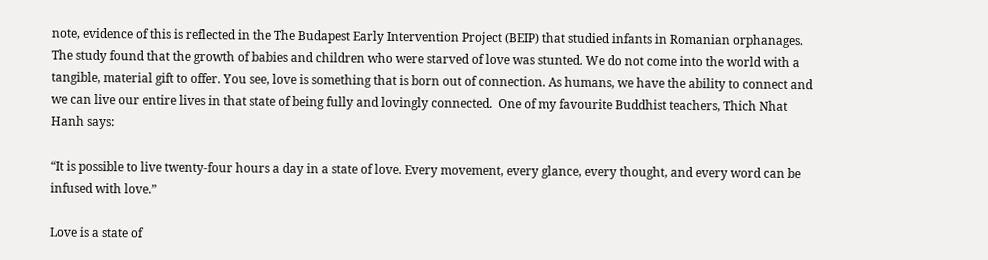note, evidence of this is reflected in the The Budapest Early Intervention Project (BEIP) that studied infants in Romanian orphanages. The study found that the growth of babies and children who were starved of love was stunted. We do not come into the world with a tangible, material gift to offer. You see, love is something that is born out of connection. As humans, we have the ability to connect and we can live our entire lives in that state of being fully and lovingly connected.  One of my favourite Buddhist teachers, Thich Nhat Hanh says:

“It is possible to live twenty-four hours a day in a state of love. Every movement, every glance, every thought, and every word can be infused with love.”

Love is a state of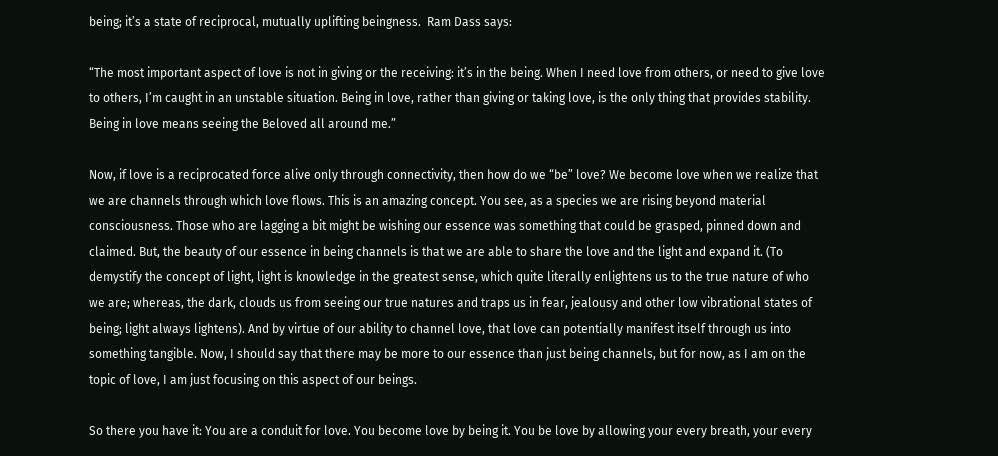being; it’s a state of reciprocal, mutually uplifting beingness.  Ram Dass says:

“The most important aspect of love is not in giving or the receiving: it’s in the being. When I need love from others, or need to give love to others, I’m caught in an unstable situation. Being in love, rather than giving or taking love, is the only thing that provides stability. Being in love means seeing the Beloved all around me.”

Now, if love is a reciprocated force alive only through connectivity, then how do we “be” love? We become love when we realize that we are channels through which love flows. This is an amazing concept. You see, as a species we are rising beyond material consciousness. Those who are lagging a bit might be wishing our essence was something that could be grasped, pinned down and claimed. But, the beauty of our essence in being channels is that we are able to share the love and the light and expand it. (To demystify the concept of light, light is knowledge in the greatest sense, which quite literally enlightens us to the true nature of who we are; whereas, the dark, clouds us from seeing our true natures and traps us in fear, jealousy and other low vibrational states of being; light always lightens). And by virtue of our ability to channel love, that love can potentially manifest itself through us into something tangible. Now, I should say that there may be more to our essence than just being channels, but for now, as I am on the topic of love, I am just focusing on this aspect of our beings.

So there you have it: You are a conduit for love. You become love by being it. You be love by allowing your every breath, your every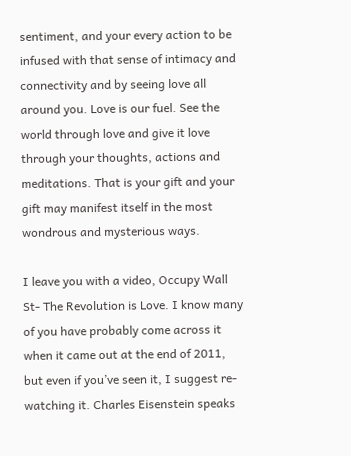sentiment, and your every action to be infused with that sense of intimacy and connectivity and by seeing love all around you. Love is our fuel. See the world through love and give it love through your thoughts, actions and meditations. That is your gift and your gift may manifest itself in the most wondrous and mysterious ways.

I leave you with a video, Occupy Wall St- The Revolution is Love. I know many of you have probably come across it when it came out at the end of 2011, but even if you’ve seen it, I suggest re-watching it. Charles Eisenstein speaks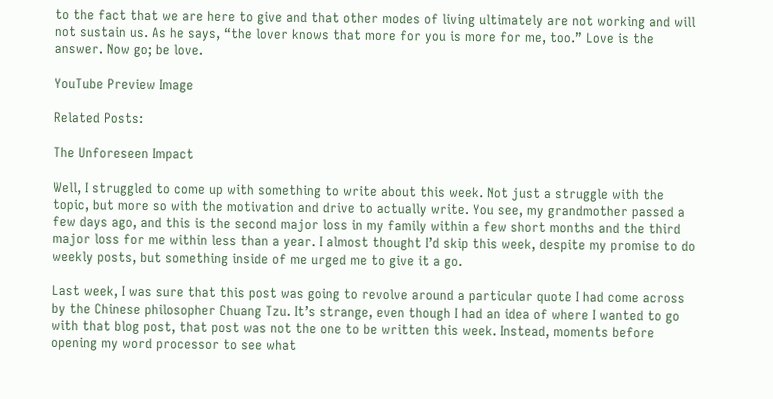to the fact that we are here to give and that other modes of living ultimately are not working and will not sustain us. As he says, “the lover knows that more for you is more for me, too.” Love is the answer. Now go; be love.

YouTube Preview Image

Related Posts:

The Unforeseen Impact

Well, I struggled to come up with something to write about this week. Not just a struggle with the topic, but more so with the motivation and drive to actually write. You see, my grandmother passed a few days ago, and this is the second major loss in my family within a few short months and the third major loss for me within less than a year. I almost thought I’d skip this week, despite my promise to do weekly posts, but something inside of me urged me to give it a go.

Last week, I was sure that this post was going to revolve around a particular quote I had come across by the Chinese philosopher Chuang Tzu. It’s strange, even though I had an idea of where I wanted to go with that blog post, that post was not the one to be written this week. Instead, moments before opening my word processor to see what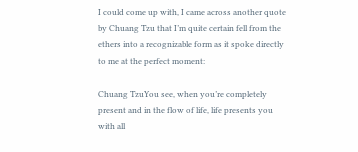I could come up with, I came across another quote by Chuang Tzu that I’m quite certain fell from the ethers into a recognizable form as it spoke directly to me at the perfect moment:

Chuang TzuYou see, when you’re completely present and in the flow of life, life presents you with all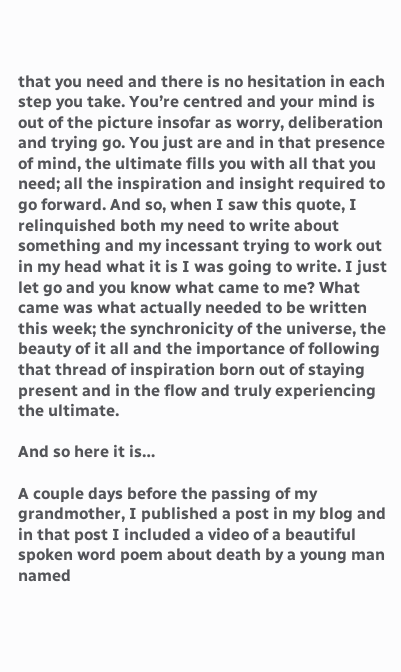that you need and there is no hesitation in each step you take. You’re centred and your mind is out of the picture insofar as worry, deliberation and trying go. You just are and in that presence of mind, the ultimate fills you with all that you need; all the inspiration and insight required to go forward. And so, when I saw this quote, I relinquished both my need to write about something and my incessant trying to work out in my head what it is I was going to write. I just let go and you know what came to me? What came was what actually needed to be written this week; the synchronicity of the universe, the beauty of it all and the importance of following that thread of inspiration born out of staying present and in the flow and truly experiencing the ultimate.

And so here it is…

A couple days before the passing of my grandmother, I published a post in my blog and in that post I included a video of a beautiful spoken word poem about death by a young man named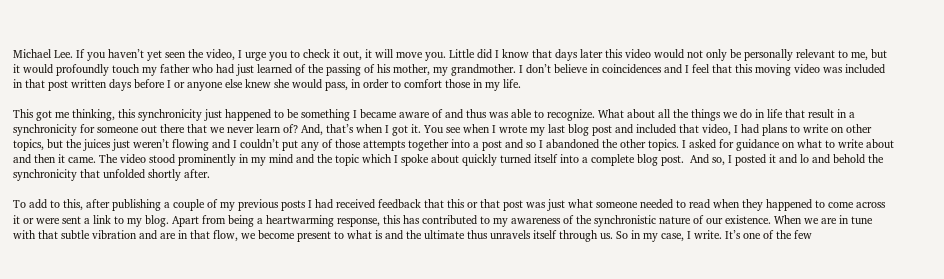Michael Lee. If you haven’t yet seen the video, I urge you to check it out, it will move you. Little did I know that days later this video would not only be personally relevant to me, but it would profoundly touch my father who had just learned of the passing of his mother, my grandmother. I don’t believe in coincidences and I feel that this moving video was included in that post written days before I or anyone else knew she would pass, in order to comfort those in my life.

This got me thinking, this synchronicity just happened to be something I became aware of and thus was able to recognize. What about all the things we do in life that result in a synchronicity for someone out there that we never learn of? And, that’s when I got it. You see when I wrote my last blog post and included that video, I had plans to write on other topics, but the juices just weren’t flowing and I couldn’t put any of those attempts together into a post and so I abandoned the other topics. I asked for guidance on what to write about and then it came. The video stood prominently in my mind and the topic which I spoke about quickly turned itself into a complete blog post.  And so, I posted it and lo and behold the synchronicity that unfolded shortly after.

To add to this, after publishing a couple of my previous posts I had received feedback that this or that post was just what someone needed to read when they happened to come across it or were sent a link to my blog. Apart from being a heartwarming response, this has contributed to my awareness of the synchronistic nature of our existence. When we are in tune with that subtle vibration and are in that flow, we become present to what is and the ultimate thus unravels itself through us. So in my case, I write. It’s one of the few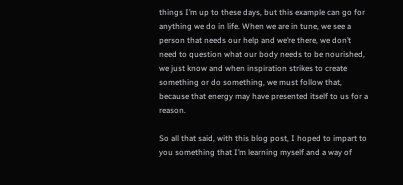things I’m up to these days, but this example can go for anything we do in life. When we are in tune, we see a person that needs our help and we’re there, we don’t need to question what our body needs to be nourished, we just know and when inspiration strikes to create something or do something, we must follow that, because that energy may have presented itself to us for a reason.

So all that said, with this blog post, I hoped to impart to you something that I’m learning myself and a way of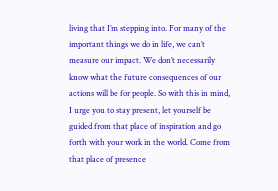living that I’m stepping into. For many of the important things we do in life, we can’t measure our impact. We don’t necessarily know what the future consequences of our actions will be for people. So with this in mind, I urge you to stay present, let yourself be guided from that place of inspiration and go forth with your work in the world. Come from that place of presence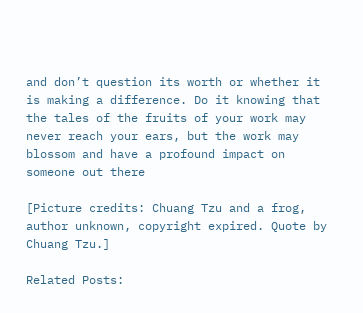and don’t question its worth or whether it is making a difference. Do it knowing that the tales of the fruits of your work may never reach your ears, but the work may blossom and have a profound impact on someone out there

[Picture credits: Chuang Tzu and a frog, author unknown, copyright expired. Quote by Chuang Tzu.]

Related Posts: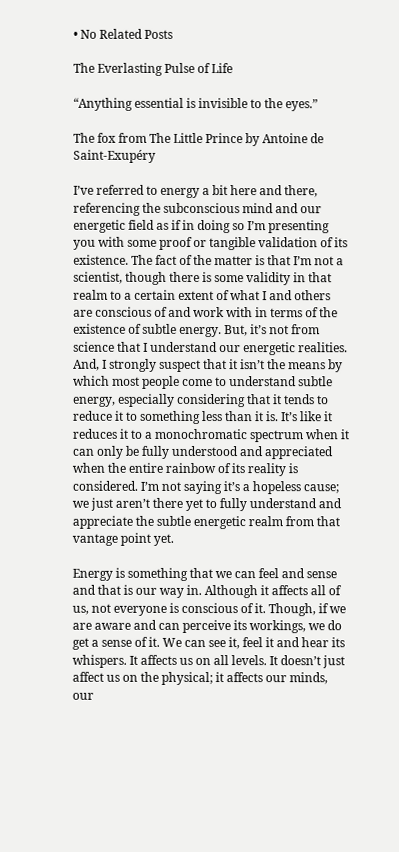• No Related Posts

The Everlasting Pulse of Life

“Anything essential is invisible to the eyes.”

The fox from The Little Prince by Antoine de Saint-Exupéry

I’ve referred to energy a bit here and there, referencing the subconscious mind and our energetic field as if in doing so I’m presenting you with some proof or tangible validation of its existence. The fact of the matter is that I’m not a scientist, though there is some validity in that realm to a certain extent of what I and others are conscious of and work with in terms of the existence of subtle energy. But, it’s not from science that I understand our energetic realities. And, I strongly suspect that it isn’t the means by which most people come to understand subtle energy, especially considering that it tends to reduce it to something less than it is. It’s like it reduces it to a monochromatic spectrum when it can only be fully understood and appreciated when the entire rainbow of its reality is considered. I’m not saying it’s a hopeless cause; we just aren’t there yet to fully understand and appreciate the subtle energetic realm from that vantage point yet.

Energy is something that we can feel and sense and that is our way in. Although it affects all of us, not everyone is conscious of it. Though, if we are aware and can perceive its workings, we do get a sense of it. We can see it, feel it and hear its whispers. It affects us on all levels. It doesn’t just affect us on the physical; it affects our minds, our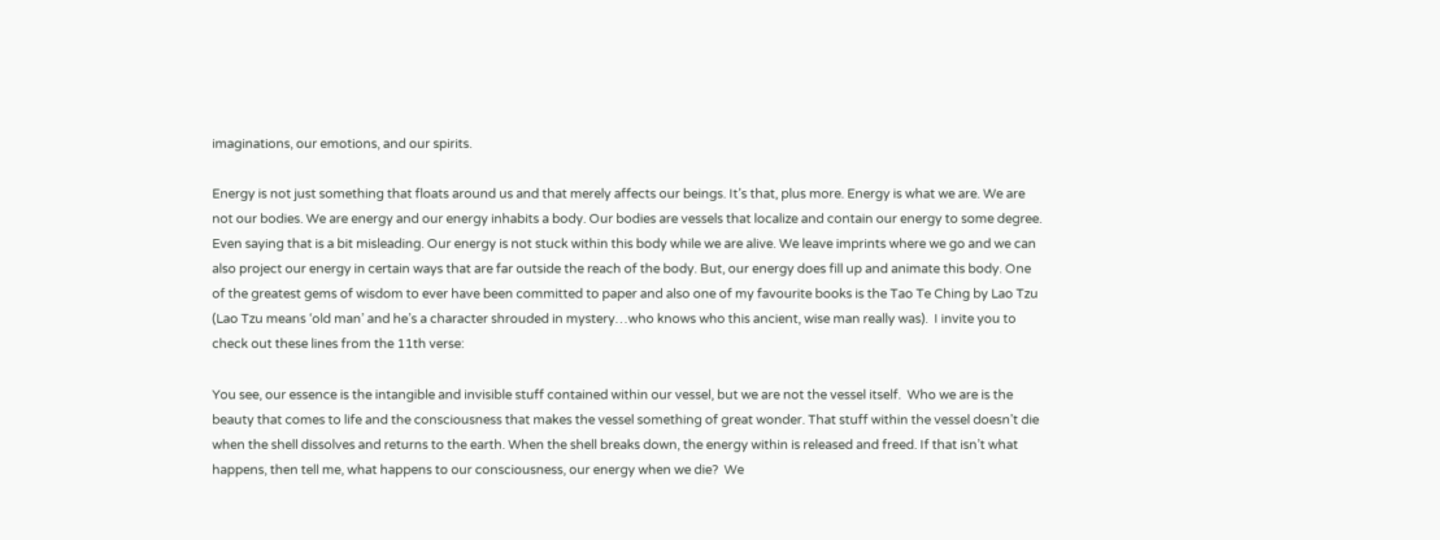imaginations, our emotions, and our spirits.

Energy is not just something that floats around us and that merely affects our beings. It’s that, plus more. Energy is what we are. We are not our bodies. We are energy and our energy inhabits a body. Our bodies are vessels that localize and contain our energy to some degree. Even saying that is a bit misleading. Our energy is not stuck within this body while we are alive. We leave imprints where we go and we can also project our energy in certain ways that are far outside the reach of the body. But, our energy does fill up and animate this body. One of the greatest gems of wisdom to ever have been committed to paper and also one of my favourite books is the Tao Te Ching by Lao Tzu (Lao Tzu means ‘old man’ and he’s a character shrouded in mystery…who knows who this ancient, wise man really was).  I invite you to check out these lines from the 11th verse:

You see, our essence is the intangible and invisible stuff contained within our vessel, but we are not the vessel itself.  Who we are is the beauty that comes to life and the consciousness that makes the vessel something of great wonder. That stuff within the vessel doesn’t die when the shell dissolves and returns to the earth. When the shell breaks down, the energy within is released and freed. If that isn’t what happens, then tell me, what happens to our consciousness, our energy when we die?  We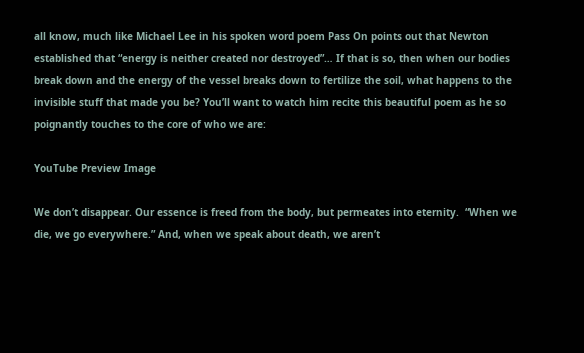all know, much like Michael Lee in his spoken word poem Pass On points out that Newton established that “energy is neither created nor destroyed”… If that is so, then when our bodies break down and the energy of the vessel breaks down to fertilize the soil, what happens to the invisible stuff that made you be? You’ll want to watch him recite this beautiful poem as he so poignantly touches to the core of who we are:

YouTube Preview Image

We don’t disappear. Our essence is freed from the body, but permeates into eternity.  “When we die, we go everywhere.” And, when we speak about death, we aren’t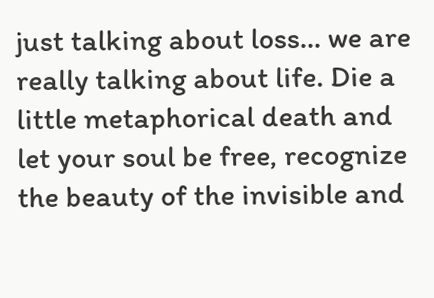just talking about loss… we are really talking about life. Die a little metaphorical death and let your soul be free, recognize the beauty of the invisible and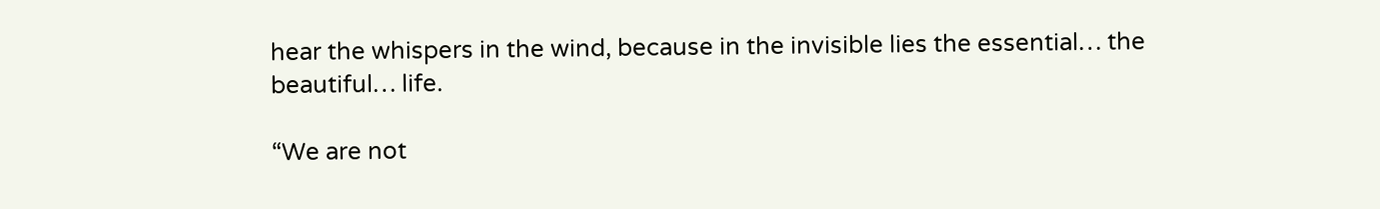hear the whispers in the wind, because in the invisible lies the essential… the beautiful… life.

“We are not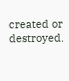created or destroyed.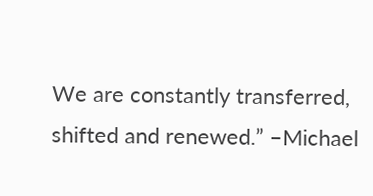We are constantly transferred, shifted and renewed.” –Michael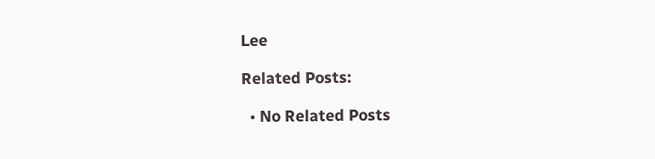Lee

Related Posts:

  • No Related Posts